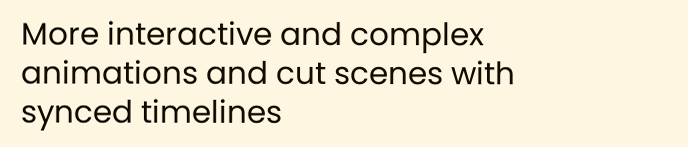More interactive and complex animations and cut scenes with synced timelines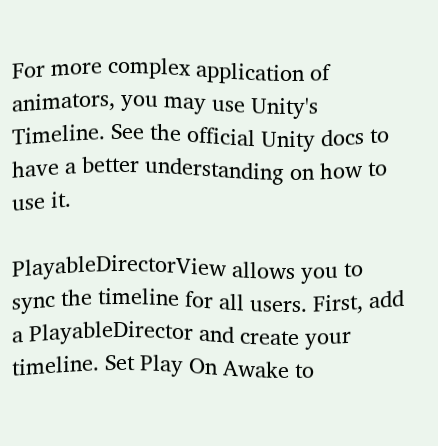For more complex application of animators, you may use Unity's Timeline. See the official Unity docs to have a better understanding on how to use it.

PlayableDirectorView allows you to sync the timeline for all users. First, add a PlayableDirector and create your timeline. Set Play On Awake to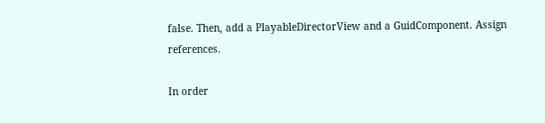false. Then, add a PlayableDirectorView and a GuidComponent. Assign references.

In order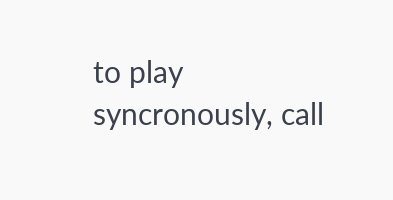to play syncronously, call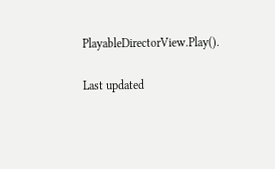PlayableDirectorView.Play().

Last updated